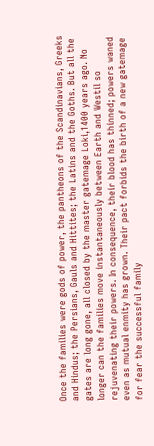Once the families were gods of power, the pantheons of the Scandinavians, Greeks and Hindus; the Persians, Gauls and Hittites; the Latins and the Goths. But all the gates are long gone, all closed by the master gatemage Loki,1400 years ago. No longer can the families move instantaneously between Earth and Westil so rejuvenating their powers. In consequence, their blood has thinned; powers waned even as mutual enmity has grown. Their pact forbids the birth of a new gatemage for fear the successful family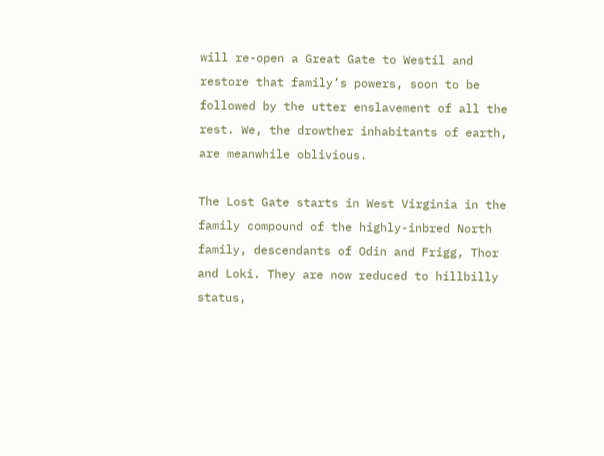will re-open a Great Gate to Westil and restore that family’s powers, soon to be followed by the utter enslavement of all the rest. We, the drowther inhabitants of earth, are meanwhile oblivious.

The Lost Gate starts in West Virginia in the family compound of the highly-inbred North family, descendants of Odin and Frigg, Thor and Loki. They are now reduced to hillbilly status,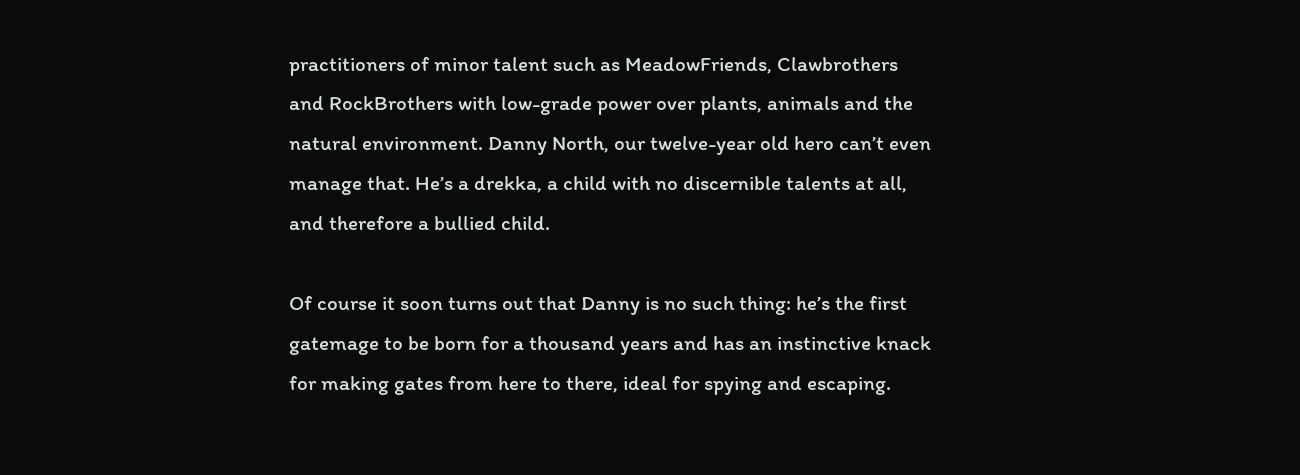practitioners of minor talent such as MeadowFriends, Clawbrothers and RockBrothers with low-grade power over plants, animals and the natural environment. Danny North, our twelve-year old hero can’t even manage that. He’s a drekka, a child with no discernible talents at all, and therefore a bullied child.

Of course it soon turns out that Danny is no such thing: he’s the first gatemage to be born for a thousand years and has an instinctive knack for making gates from here to there, ideal for spying and escaping.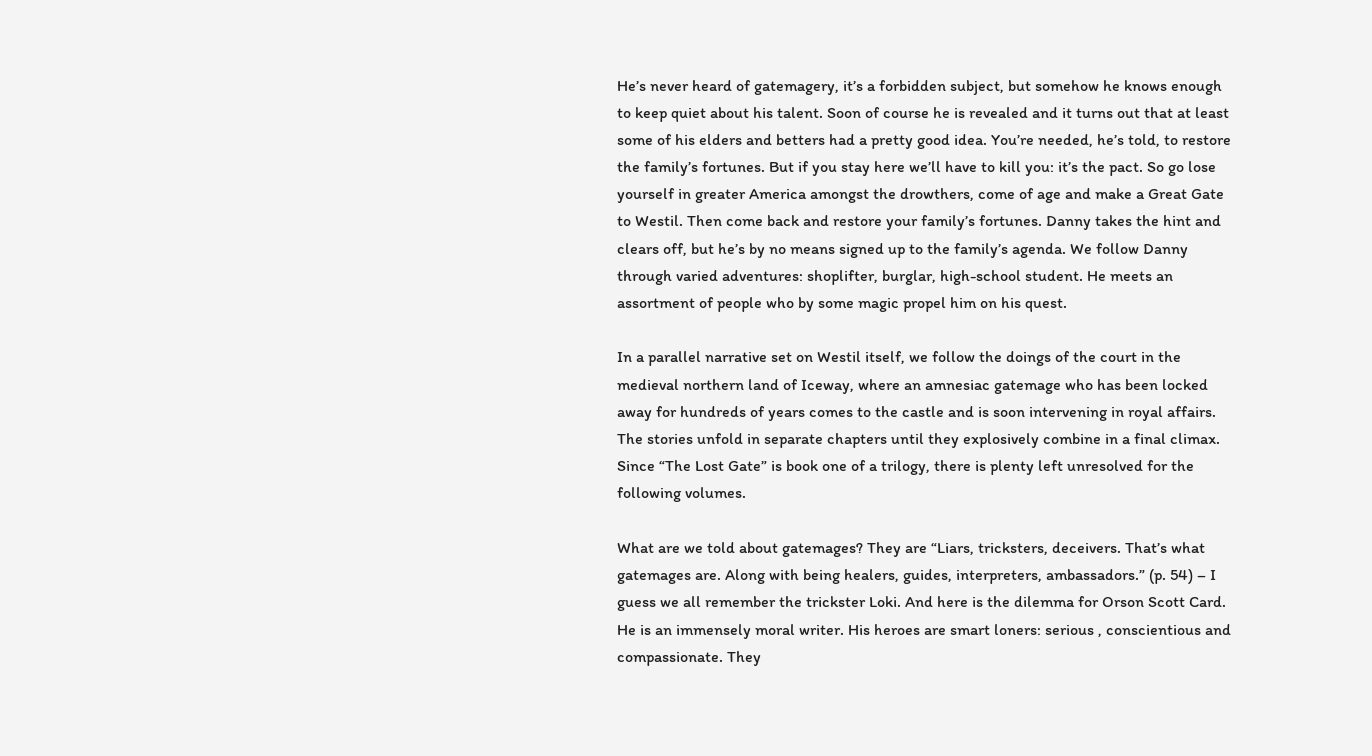He’s never heard of gatemagery, it’s a forbidden subject, but somehow he knows enough to keep quiet about his talent. Soon of course he is revealed and it turns out that at least some of his elders and betters had a pretty good idea. You’re needed, he’s told, to restore the family’s fortunes. But if you stay here we’ll have to kill you: it’s the pact. So go lose yourself in greater America amongst the drowthers, come of age and make a Great Gate to Westil. Then come back and restore your family’s fortunes. Danny takes the hint and clears off, but he’s by no means signed up to the family’s agenda. We follow Danny through varied adventures: shoplifter, burglar, high-school student. He meets an assortment of people who by some magic propel him on his quest.

In a parallel narrative set on Westil itself, we follow the doings of the court in the medieval northern land of Iceway, where an amnesiac gatemage who has been locked away for hundreds of years comes to the castle and is soon intervening in royal affairs. The stories unfold in separate chapters until they explosively combine in a final climax. Since “The Lost Gate” is book one of a trilogy, there is plenty left unresolved for the following volumes.

What are we told about gatemages? They are “Liars, tricksters, deceivers. That’s what gatemages are. Along with being healers, guides, interpreters, ambassadors.” (p. 54) – I guess we all remember the trickster Loki. And here is the dilemma for Orson Scott Card. He is an immensely moral writer. His heroes are smart loners: serious , conscientious and compassionate. They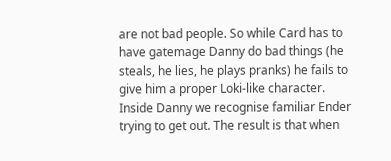are not bad people. So while Card has to have gatemage Danny do bad things (he steals, he lies, he plays pranks) he fails to give him a proper Loki-like character. Inside Danny we recognise familiar Ender trying to get out. The result is that when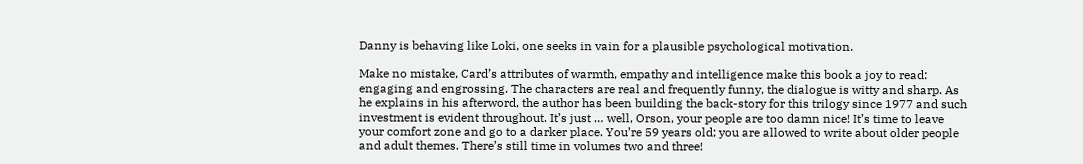Danny is behaving like Loki, one seeks in vain for a plausible psychological motivation.

Make no mistake, Card’s attributes of warmth, empathy and intelligence make this book a joy to read: engaging and engrossing. The characters are real and frequently funny, the dialogue is witty and sharp. As he explains in his afterword, the author has been building the back-story for this trilogy since 1977 and such investment is evident throughout. It’s just … well, Orson, your people are too damn nice! It’s time to leave your comfort zone and go to a darker place. You’re 59 years old; you are allowed to write about older people and adult themes. There’s still time in volumes two and three!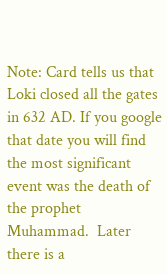Note: Card tells us that Loki closed all the gates in 632 AD. If you google that date you will find the most significant event was the death of the prophet Muhammad.  Later there is a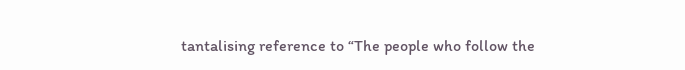tantalising reference to “The people who follow the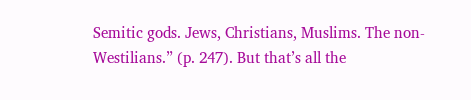Semitic gods. Jews, Christians, Muslims. The non-Westilians.” (p. 247). But that’s all the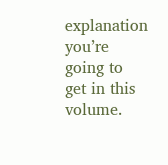explanation you’re going to get in this volume.